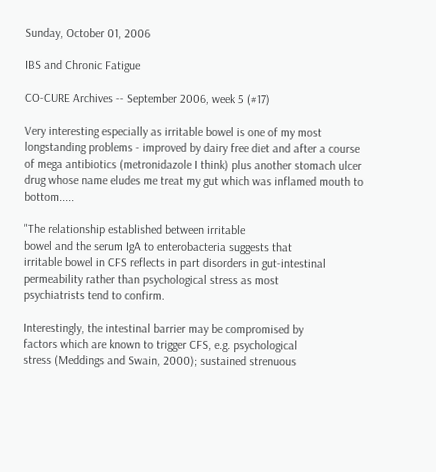Sunday, October 01, 2006

IBS and Chronic Fatigue

CO-CURE Archives -- September 2006, week 5 (#17)

Very interesting especially as irritable bowel is one of my most longstanding problems - improved by dairy free diet and after a course of mega antibiotics (metronidazole I think) plus another stomach ulcer drug whose name eludes me treat my gut which was inflamed mouth to bottom.....

"The relationship established between irritable
bowel and the serum IgA to enterobacteria suggests that
irritable bowel in CFS reflects in part disorders in gut-intestinal
permeability rather than psychological stress as most
psychiatrists tend to confirm.

Interestingly, the intestinal barrier may be compromised by
factors which are known to trigger CFS, e.g. psychological
stress (Meddings and Swain, 2000); sustained strenuous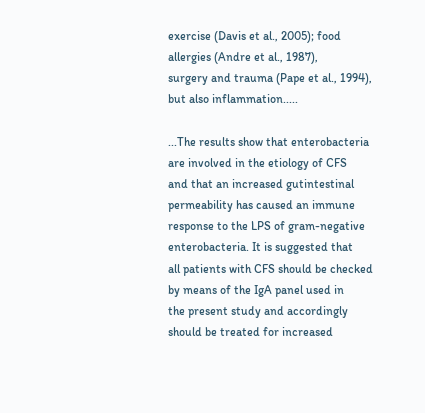exercise (Davis et al., 2005); food allergies (Andre et al., 1987),
surgery and trauma (Pape et al., 1994), but also inflammation.....

...The results show that enterobacteria are involved in the etiology of CFS
and that an increased gutintestinal permeability has caused an immune
response to the LPS of gram-negative enterobacteria. It is suggested that
all patients with CFS should be checked by means of the IgA panel used in
the present study and accordingly should be treated for increased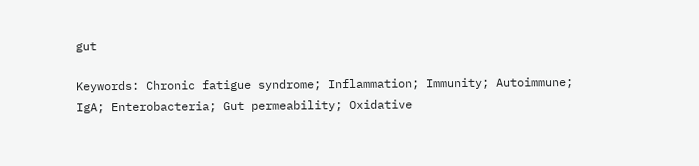gut

Keywords: Chronic fatigue syndrome; Inflammation; Immunity; Autoimmune;
IgA; Enterobacteria; Gut permeability; Oxidative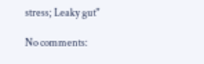stress; Leaky gut"

No comments: